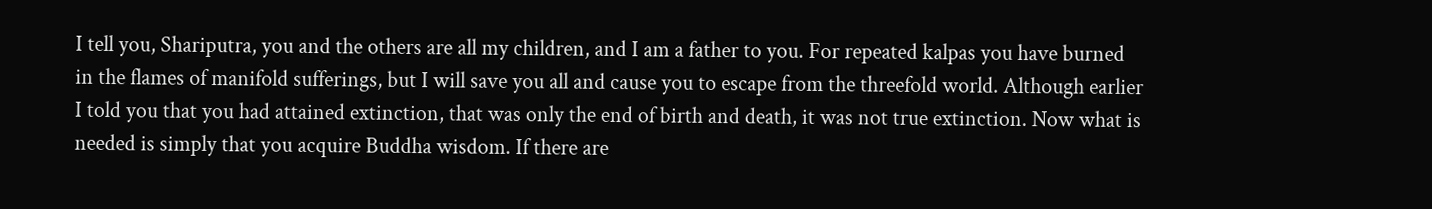I tell you, Shariputra, you and the others are all my children, and I am a father to you. For repeated kalpas you have burned in the flames of manifold sufferings, but I will save you all and cause you to escape from the threefold world. Although earlier I told you that you had attained extinction, that was only the end of birth and death, it was not true extinction. Now what is needed is simply that you acquire Buddha wisdom. If there are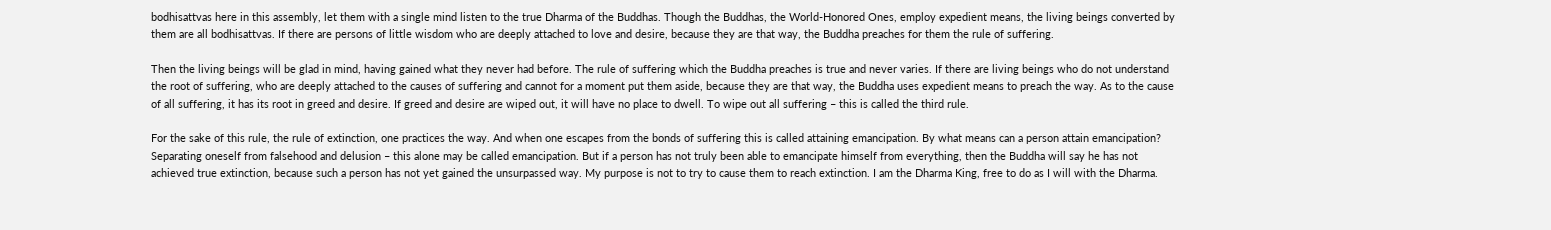bodhisattvas here in this assembly, let them with a single mind listen to the true Dharma of the Buddhas. Though the Buddhas, the World-Honored Ones, employ expedient means, the living beings converted by them are all bodhisattvas. If there are persons of little wisdom who are deeply attached to love and desire, because they are that way, the Buddha preaches for them the rule of suffering.

Then the living beings will be glad in mind, having gained what they never had before. The rule of suffering which the Buddha preaches is true and never varies. If there are living beings who do not understand the root of suffering, who are deeply attached to the causes of suffering and cannot for a moment put them aside, because they are that way, the Buddha uses expedient means to preach the way. As to the cause of all suffering, it has its root in greed and desire. If greed and desire are wiped out, it will have no place to dwell. To wipe out all suffering – this is called the third rule.

For the sake of this rule, the rule of extinction, one practices the way. And when one escapes from the bonds of suffering this is called attaining emancipation. By what means can a person attain emancipation? Separating oneself from falsehood and delusion – this alone may be called emancipation. But if a person has not truly been able to emancipate himself from everything, then the Buddha will say he has not achieved true extinction, because such a person has not yet gained the unsurpassed way. My purpose is not to try to cause them to reach extinction. I am the Dharma King, free to do as I will with the Dharma.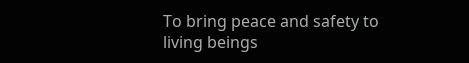To bring peace and safety to living beings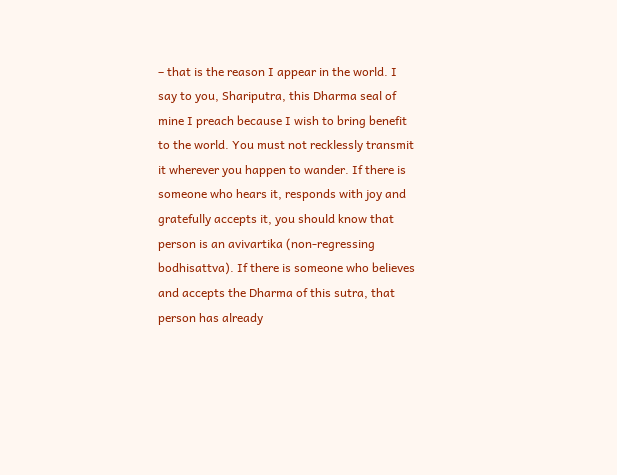– that is the reason I appear in the world. I say to you, Shariputra, this Dharma seal of mine I preach because I wish to bring benefit to the world. You must not recklessly transmit it wherever you happen to wander. If there is someone who hears it, responds with joy and gratefully accepts it, you should know that person is an avivartika (non-regressing bodhisattva). If there is someone who believes and accepts the Dharma of this sutra, that person has already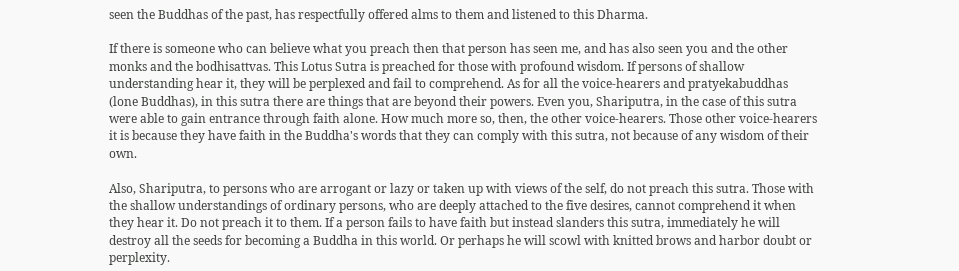seen the Buddhas of the past, has respectfully offered alms to them and listened to this Dharma.

If there is someone who can believe what you preach then that person has seen me, and has also seen you and the other monks and the bodhisattvas. This Lotus Sutra is preached for those with profound wisdom. If persons of shallow understanding hear it, they will be perplexed and fail to comprehend. As for all the voice-hearers and pratyekabuddhas (lone Buddhas), in this sutra there are things that are beyond their powers. Even you, Shariputra, in the case of this sutra were able to gain entrance through faith alone. How much more so, then, the other voice-hearers. Those other voice-hearers it is because they have faith in the Buddha's words that they can comply with this sutra, not because of any wisdom of their own.

Also, Shariputra, to persons who are arrogant or lazy or taken up with views of the self, do not preach this sutra. Those with the shallow understandings of ordinary persons, who are deeply attached to the five desires, cannot comprehend it when they hear it. Do not preach it to them. If a person fails to have faith but instead slanders this sutra, immediately he will destroy all the seeds for becoming a Buddha in this world. Or perhaps he will scowl with knitted brows and harbor doubt or perplexity.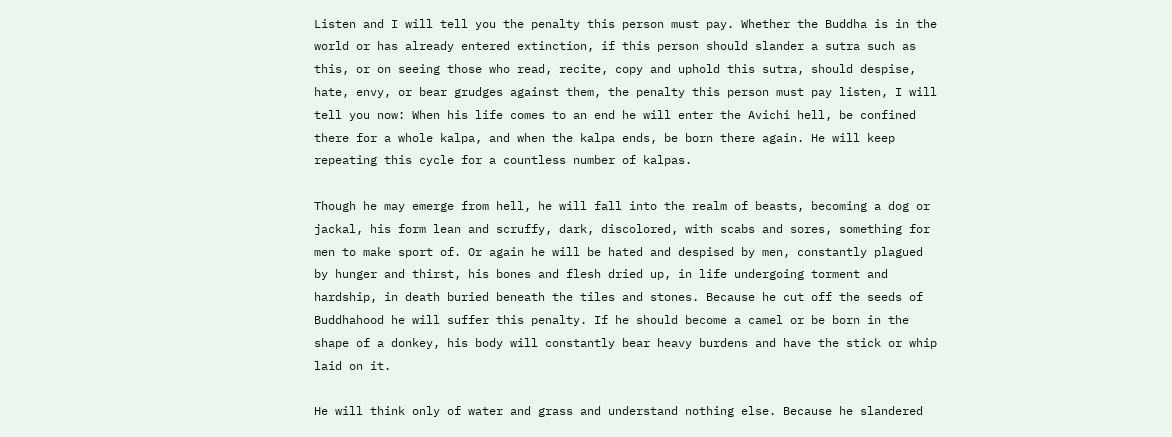Listen and I will tell you the penalty this person must pay. Whether the Buddha is in the world or has already entered extinction, if this person should slander a sutra such as this, or on seeing those who read, recite, copy and uphold this sutra, should despise, hate, envy, or bear grudges against them, the penalty this person must pay listen, I will tell you now: When his life comes to an end he will enter the Avichi hell, be confined there for a whole kalpa, and when the kalpa ends, be born there again. He will keep repeating this cycle for a countless number of kalpas.

Though he may emerge from hell, he will fall into the realm of beasts, becoming a dog or jackal, his form lean and scruffy, dark, discolored, with scabs and sores, something for men to make sport of. Or again he will be hated and despised by men, constantly plagued by hunger and thirst, his bones and flesh dried up, in life undergoing torment and hardship, in death buried beneath the tiles and stones. Because he cut off the seeds of Buddhahood he will suffer this penalty. If he should become a camel or be born in the shape of a donkey, his body will constantly bear heavy burdens and have the stick or whip laid on it.

He will think only of water and grass and understand nothing else. Because he slandered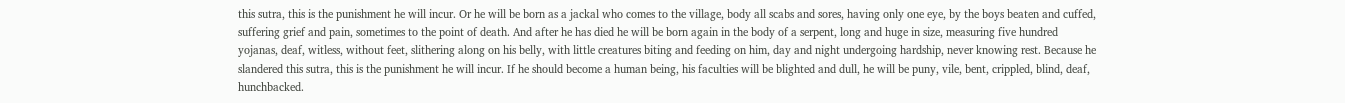this sutra, this is the punishment he will incur. Or he will be born as a jackal who comes to the village, body all scabs and sores, having only one eye, by the boys beaten and cuffed, suffering grief and pain, sometimes to the point of death. And after he has died he will be born again in the body of a serpent, long and huge in size, measuring five hundred yojanas, deaf, witless, without feet, slithering along on his belly, with little creatures biting and feeding on him, day and night undergoing hardship, never knowing rest. Because he slandered this sutra, this is the punishment he will incur. If he should become a human being, his faculties will be blighted and dull, he will be puny, vile, bent, crippled, blind, deaf, hunchbacked.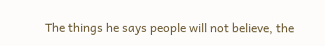The things he says people will not believe, the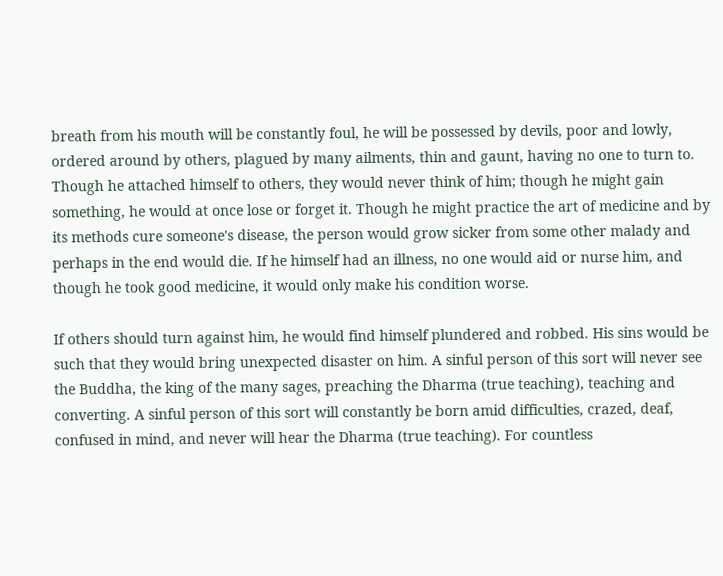breath from his mouth will be constantly foul, he will be possessed by devils, poor and lowly, ordered around by others, plagued by many ailments, thin and gaunt, having no one to turn to. Though he attached himself to others, they would never think of him; though he might gain something, he would at once lose or forget it. Though he might practice the art of medicine and by its methods cure someone's disease, the person would grow sicker from some other malady and perhaps in the end would die. If he himself had an illness, no one would aid or nurse him, and though he took good medicine, it would only make his condition worse.

If others should turn against him, he would find himself plundered and robbed. His sins would be such that they would bring unexpected disaster on him. A sinful person of this sort will never see the Buddha, the king of the many sages, preaching the Dharma (true teaching), teaching and converting. A sinful person of this sort will constantly be born amid difficulties, crazed, deaf, confused in mind, and never will hear the Dharma (true teaching). For countless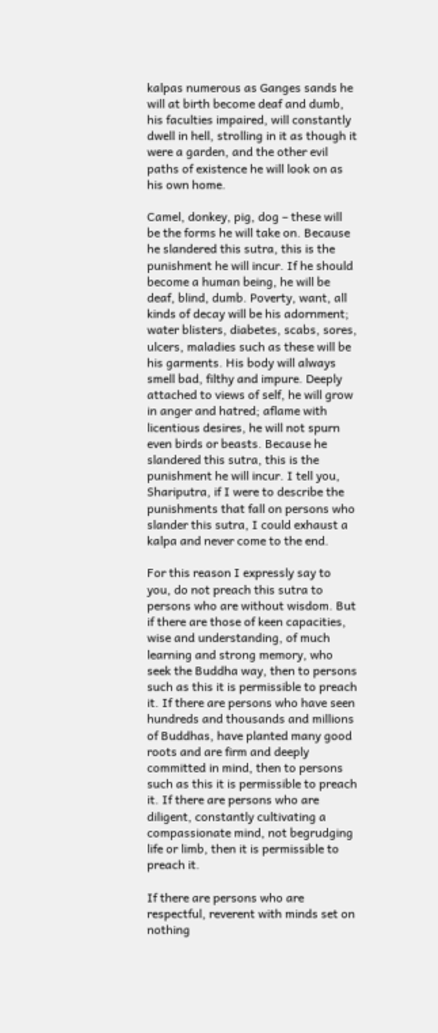kalpas numerous as Ganges sands he will at birth become deaf and dumb, his faculties impaired, will constantly dwell in hell, strolling in it as though it were a garden, and the other evil paths of existence he will look on as his own home.

Camel, donkey, pig, dog – these will be the forms he will take on. Because he slandered this sutra, this is the punishment he will incur. If he should become a human being, he will be deaf, blind, dumb. Poverty, want, all kinds of decay will be his adornment; water blisters, diabetes, scabs, sores, ulcers, maladies such as these will be his garments. His body will always smell bad, filthy and impure. Deeply attached to views of self, he will grow in anger and hatred; aflame with licentious desires, he will not spurn even birds or beasts. Because he slandered this sutra, this is the punishment he will incur. I tell you, Shariputra, if I were to describe the punishments that fall on persons who slander this sutra, I could exhaust a kalpa and never come to the end.

For this reason I expressly say to you, do not preach this sutra to persons who are without wisdom. But if there are those of keen capacities, wise and understanding, of much learning and strong memory, who seek the Buddha way, then to persons such as this it is permissible to preach it. If there are persons who have seen hundreds and thousands and millions of Buddhas, have planted many good roots and are firm and deeply committed in mind, then to persons such as this it is permissible to preach it. If there are persons who are diligent, constantly cultivating a compassionate mind, not begrudging life or limb, then it is permissible to preach it.

If there are persons who are respectful, reverent with minds set on nothing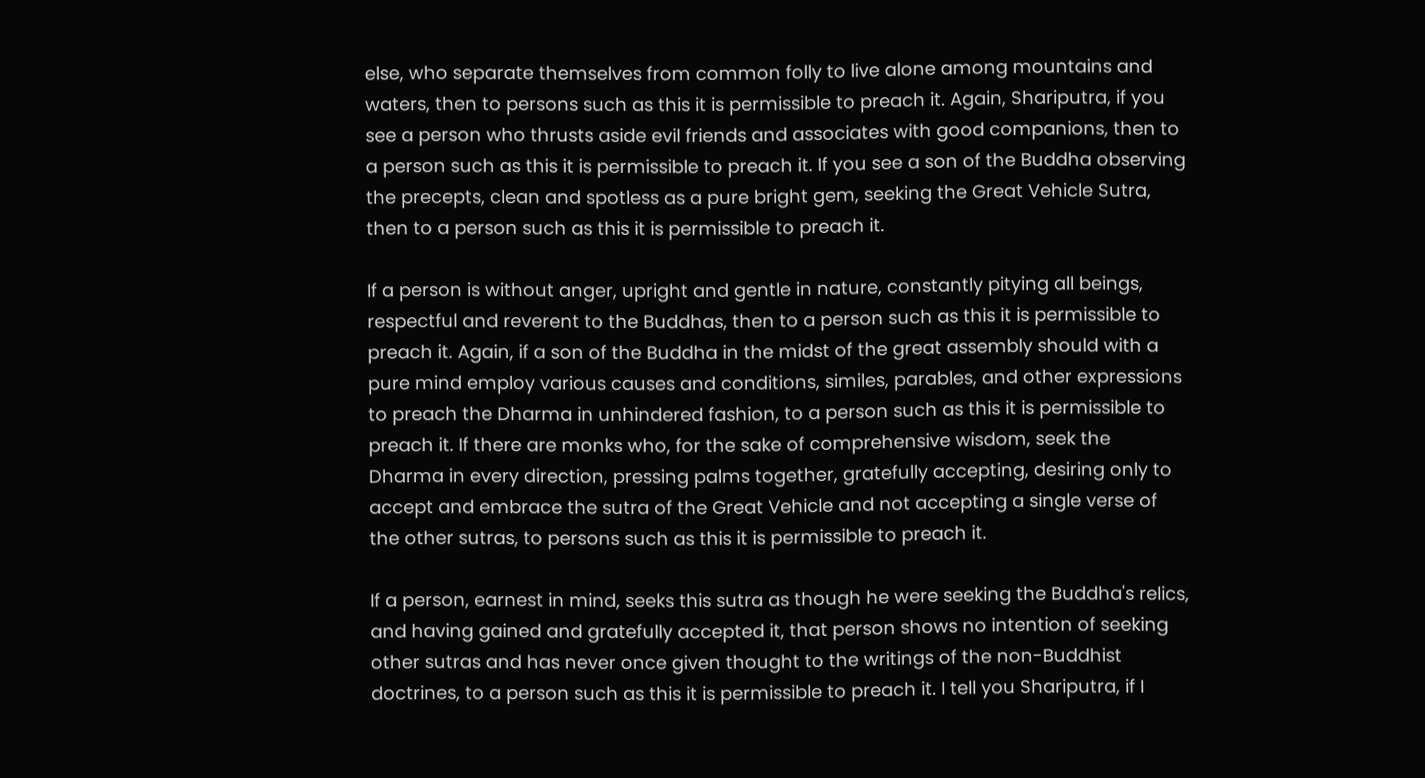else, who separate themselves from common folly to live alone among mountains and waters, then to persons such as this it is permissible to preach it. Again, Shariputra, if you see a person who thrusts aside evil friends and associates with good companions, then to a person such as this it is permissible to preach it. If you see a son of the Buddha observing the precepts, clean and spotless as a pure bright gem, seeking the Great Vehicle Sutra, then to a person such as this it is permissible to preach it.

If a person is without anger, upright and gentle in nature, constantly pitying all beings, respectful and reverent to the Buddhas, then to a person such as this it is permissible to preach it. Again, if a son of the Buddha in the midst of the great assembly should with a pure mind employ various causes and conditions, similes, parables, and other expressions to preach the Dharma in unhindered fashion, to a person such as this it is permissible to preach it. If there are monks who, for the sake of comprehensive wisdom, seek the Dharma in every direction, pressing palms together, gratefully accepting, desiring only to accept and embrace the sutra of the Great Vehicle and not accepting a single verse of the other sutras, to persons such as this it is permissible to preach it.

If a person, earnest in mind, seeks this sutra as though he were seeking the Buddha's relics, and having gained and gratefully accepted it, that person shows no intention of seeking other sutras and has never once given thought to the writings of the non-Buddhist doctrines, to a person such as this it is permissible to preach it. I tell you Shariputra, if I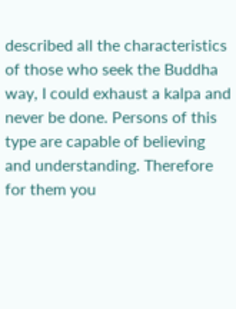described all the characteristics of those who seek the Buddha way, I could exhaust a kalpa and never be done. Persons of this type are capable of believing and understanding. Therefore for them you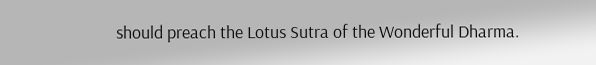should preach the Lotus Sutra of the Wonderful Dharma.